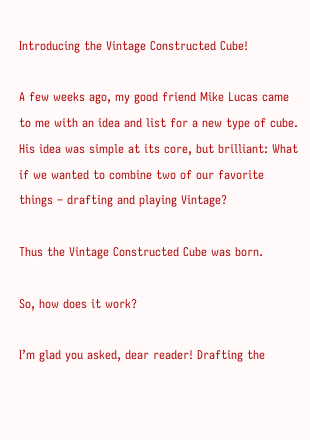Introducing the Vintage Constructed Cube!

A few weeks ago, my good friend Mike Lucas came to me with an idea and list for a new type of cube. His idea was simple at its core, but brilliant: What if we wanted to combine two of our favorite things – drafting and playing Vintage?

Thus the Vintage Constructed Cube was born.

So, how does it work?

I’m glad you asked, dear reader! Drafting the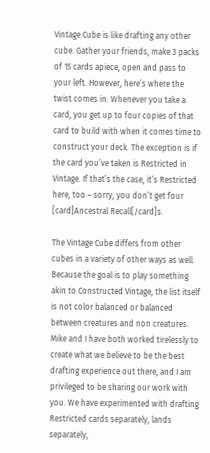Vintage Cube is like drafting any other cube. Gather your friends, make 3 packs of 15 cards apiece, open and pass to your left. However, here’s where the twist comes in. Whenever you take a card, you get up to four copies of that card to build with when it comes time to construct your deck. The exception is if the card you’ve taken is Restricted in Vintage. If that’s the case, it’s Restricted here, too – sorry, you don’t get four [card]Ancestral Recall[/card]s.

The Vintage Cube differs from other cubes in a variety of other ways as well. Because the goal is to play something akin to Constructed Vintage, the list itself is not color balanced or balanced between creatures and non creatures. Mike and I have both worked tirelessly to create what we believe to be the best drafting experience out there, and I am privileged to be sharing our work with you. We have experimented with drafting Restricted cards separately, lands separately,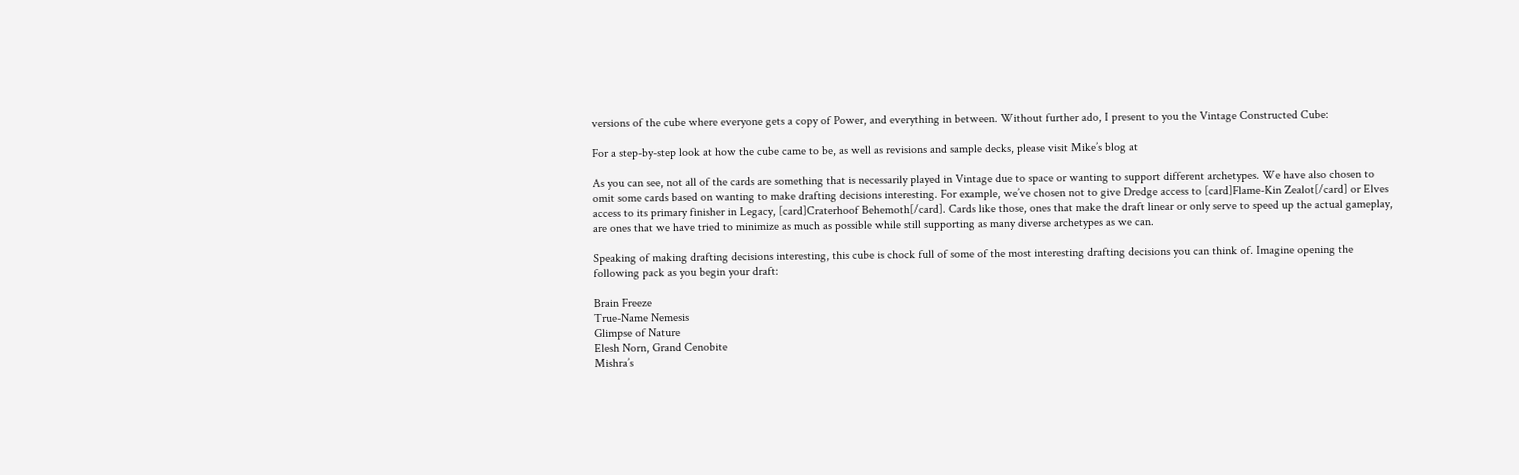versions of the cube where everyone gets a copy of Power, and everything in between. Without further ado, I present to you the Vintage Constructed Cube:

For a step-by-step look at how the cube came to be, as well as revisions and sample decks, please visit Mike’s blog at

As you can see, not all of the cards are something that is necessarily played in Vintage due to space or wanting to support different archetypes. We have also chosen to omit some cards based on wanting to make drafting decisions interesting. For example, we’ve chosen not to give Dredge access to [card]Flame-Kin Zealot[/card] or Elves access to its primary finisher in Legacy, [card]Craterhoof Behemoth[/card]. Cards like those, ones that make the draft linear or only serve to speed up the actual gameplay, are ones that we have tried to minimize as much as possible while still supporting as many diverse archetypes as we can.

Speaking of making drafting decisions interesting, this cube is chock full of some of the most interesting drafting decisions you can think of. Imagine opening the following pack as you begin your draft:

Brain Freeze
True-Name Nemesis
Glimpse of Nature
Elesh Norn, Grand Cenobite
Mishra’s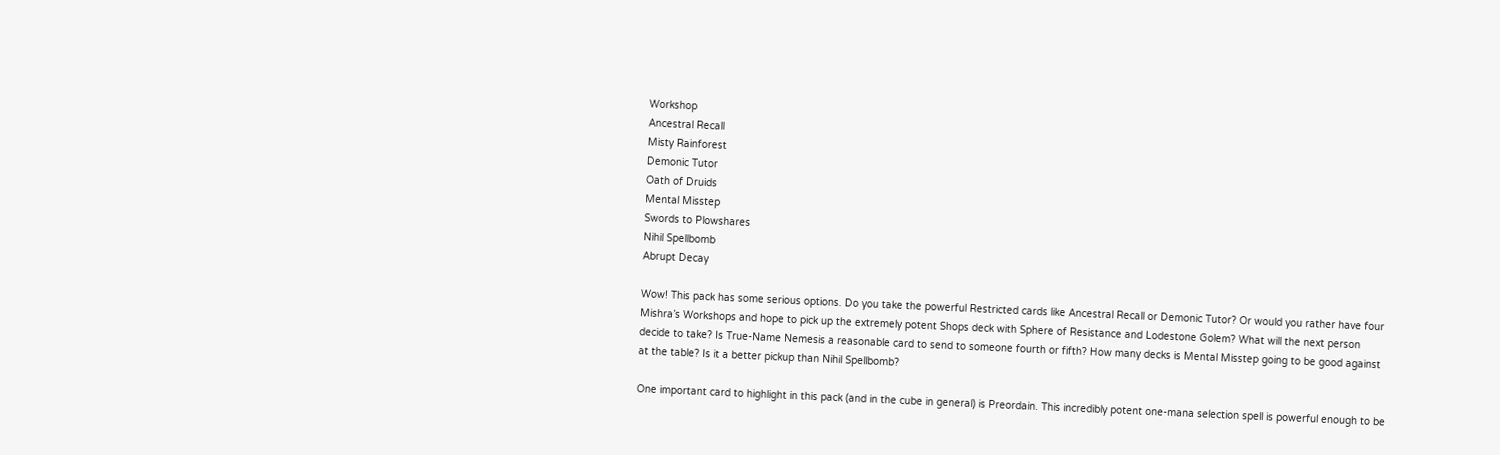Workshop
Ancestral Recall
Misty Rainforest
Demonic Tutor
Oath of Druids
Mental Misstep
Swords to Plowshares
Nihil Spellbomb
Abrupt Decay

Wow! This pack has some serious options. Do you take the powerful Restricted cards like Ancestral Recall or Demonic Tutor? Or would you rather have four Mishra’s Workshops and hope to pick up the extremely potent Shops deck with Sphere of Resistance and Lodestone Golem? What will the next person decide to take? Is True-Name Nemesis a reasonable card to send to someone fourth or fifth? How many decks is Mental Misstep going to be good against at the table? Is it a better pickup than Nihil Spellbomb?

One important card to highlight in this pack (and in the cube in general) is Preordain. This incredibly potent one-mana selection spell is powerful enough to be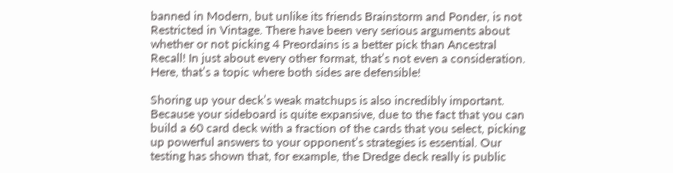banned in Modern, but unlike its friends Brainstorm and Ponder, is not Restricted in Vintage. There have been very serious arguments about whether or not picking 4 Preordains is a better pick than Ancestral Recall! In just about every other format, that’s not even a consideration. Here, that’s a topic where both sides are defensible!

Shoring up your deck’s weak matchups is also incredibly important. Because your sideboard is quite expansive, due to the fact that you can build a 60 card deck with a fraction of the cards that you select, picking up powerful answers to your opponent’s strategies is essential. Our testing has shown that, for example, the Dredge deck really is public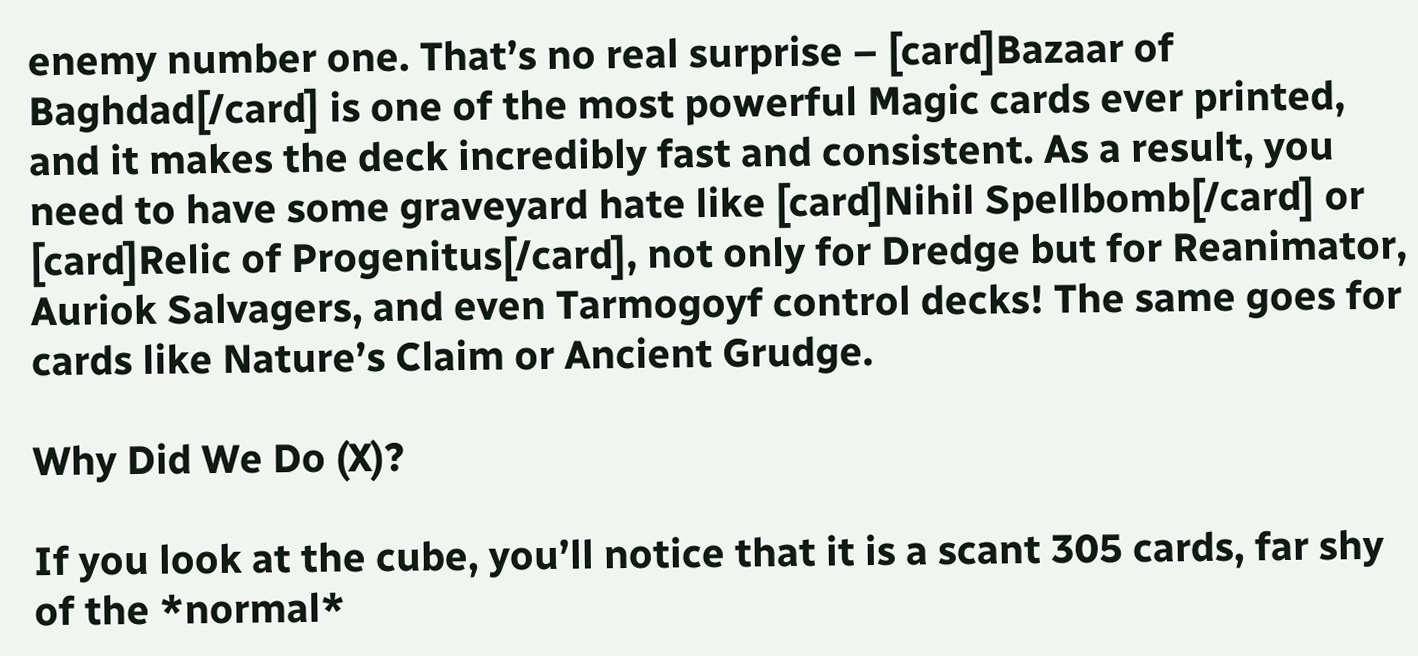enemy number one. That’s no real surprise – [card]Bazaar of Baghdad[/card] is one of the most powerful Magic cards ever printed, and it makes the deck incredibly fast and consistent. As a result, you need to have some graveyard hate like [card]Nihil Spellbomb[/card] or [card]Relic of Progenitus[/card], not only for Dredge but for Reanimator, Auriok Salvagers, and even Tarmogoyf control decks! The same goes for cards like Nature’s Claim or Ancient Grudge.

Why Did We Do (X)?

If you look at the cube, you’ll notice that it is a scant 305 cards, far shy of the *normal*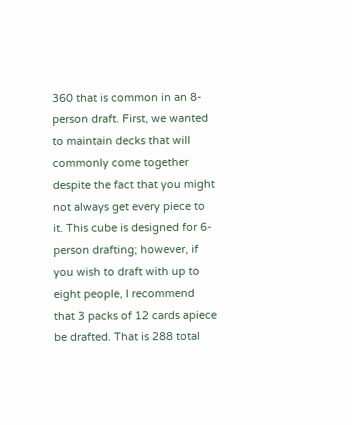360 that is common in an 8-person draft. First, we wanted to maintain decks that will commonly come together despite the fact that you might not always get every piece to it. This cube is designed for 6-person drafting; however, if you wish to draft with up to eight people, I recommend that 3 packs of 12 cards apiece be drafted. That is 288 total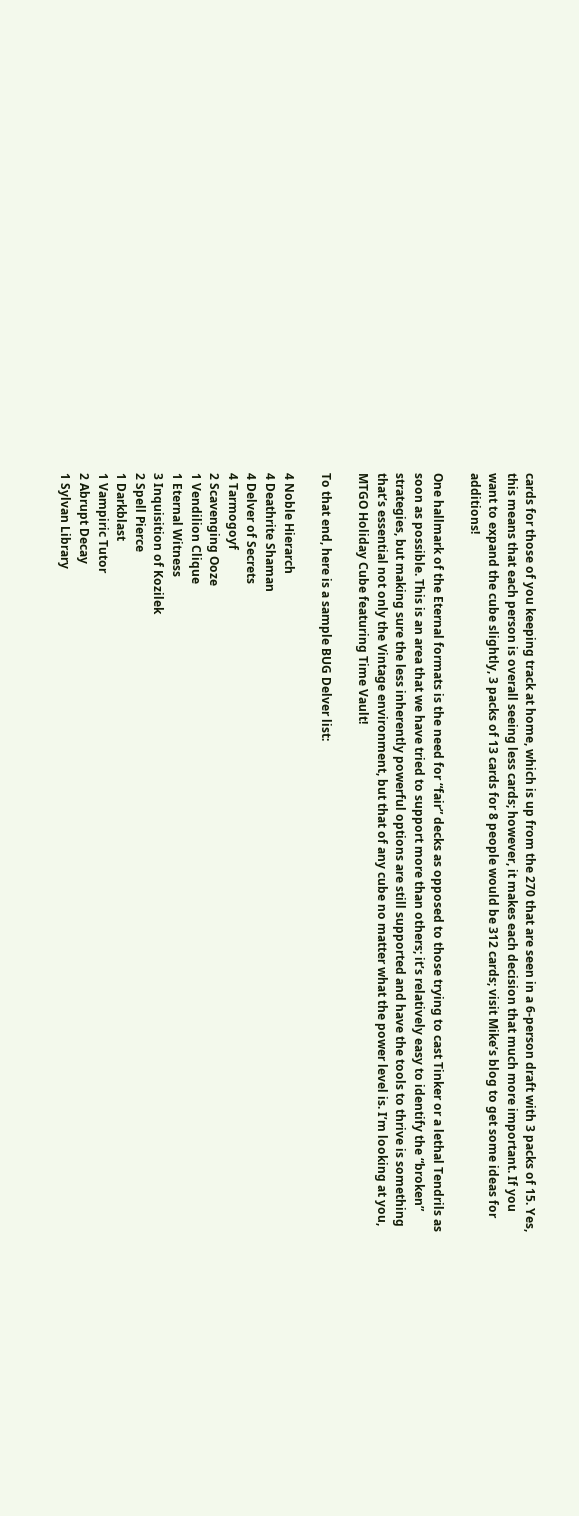cards for those of you keeping track at home, which is up from the 270 that are seen in a 6-person draft with 3 packs of 15. Yes, this means that each person is overall seeing less cards; however, it makes each decision that much more important. If you want to expand the cube slightly, 3 packs of 13 cards for 8 people would be 312 cards; visit Mike’s blog to get some ideas for additions!

One hallmark of the Eternal formats is the need for “fair” decks as opposed to those trying to cast Tinker or a lethal Tendrils as soon as possible. This is an area that we have tried to support more than others; it’s relatively easy to identify the “broken” strategies, but making sure the less inherently powerful options are still supported and have the tools to thrive is something that’s essential not only the Vintage environment, but that of any cube no matter what the power level is. I’m looking at you, MTGO Holiday Cube featuring Time Vault!

To that end, here is a sample BUG Delver list:

4 Noble Hierarch
4 Deathrite Shaman
4 Delver of Secrets
4 Tarmogoyf
2 Scavenging Ooze
1 Vendilion Clique
1 Eternal Witness
3 Inquisition of Kozilek
2 Spell Pierce
1 Darkblast
1 Vampiric Tutor
2 Abrupt Decay
1 Sylvan Library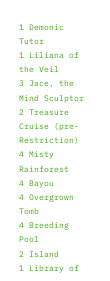1 Demonic Tutor
1 Liliana of the Veil
3 Jace, the Mind Sculptor
2 Treasure Cruise (pre-Restriction)
4 Misty Rainforest
4 Bayou
4 Overgrown Tomb
4 Breeding Pool
2 Island
1 Library of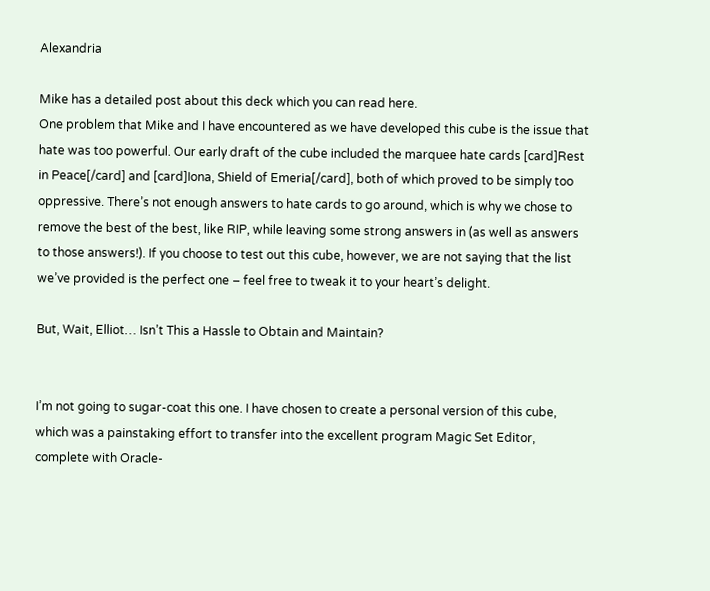Alexandria

Mike has a detailed post about this deck which you can read here.
One problem that Mike and I have encountered as we have developed this cube is the issue that hate was too powerful. Our early draft of the cube included the marquee hate cards [card]Rest in Peace[/card] and [card]Iona, Shield of Emeria[/card], both of which proved to be simply too oppressive. There’s not enough answers to hate cards to go around, which is why we chose to remove the best of the best, like RIP, while leaving some strong answers in (as well as answers to those answers!). If you choose to test out this cube, however, we are not saying that the list we’ve provided is the perfect one – feel free to tweak it to your heart’s delight.

But, Wait, Elliot… Isn’t This a Hassle to Obtain and Maintain?


I’m not going to sugar-coat this one. I have chosen to create a personal version of this cube, which was a painstaking effort to transfer into the excellent program Magic Set Editor, complete with Oracle-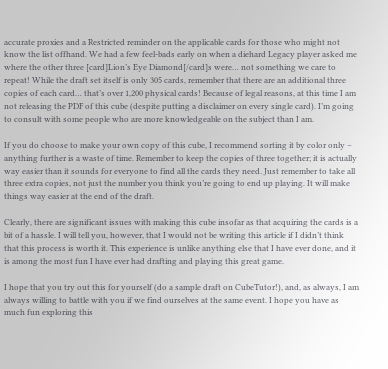accurate proxies and a Restricted reminder on the applicable cards for those who might not know the list offhand. We had a few feel-bads early on when a diehard Legacy player asked me where the other three [card]Lion’s Eye Diamond[/card]s were… not something we care to repeat! While the draft set itself is only 305 cards, remember that there are an additional three copies of each card… that’s over 1,200 physical cards! Because of legal reasons, at this time I am not releasing the PDF of this cube (despite putting a disclaimer on every single card). I’m going to consult with some people who are more knowledgeable on the subject than I am.

If you do choose to make your own copy of this cube, I recommend sorting it by color only – anything further is a waste of time. Remember to keep the copies of three together; it is actually way easier than it sounds for everyone to find all the cards they need. Just remember to take all three extra copies, not just the number you think you’re going to end up playing. It will make things way easier at the end of the draft.

Clearly, there are significant issues with making this cube insofar as that acquiring the cards is a bit of a hassle. I will tell you, however, that I would not be writing this article if I didn’t think that this process is worth it. This experience is unlike anything else that I have ever done, and it is among the most fun I have ever had drafting and playing this great game.

I hope that you try out this for yourself (do a sample draft on CubeTutor!), and, as always, I am always willing to battle with you if we find ourselves at the same event. I hope you have as much fun exploring this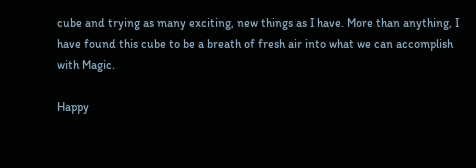cube and trying as many exciting, new things as I have. More than anything, I have found this cube to be a breath of fresh air into what we can accomplish with Magic.

Happy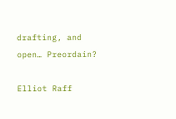drafting, and open… Preordain?

Elliot Raff